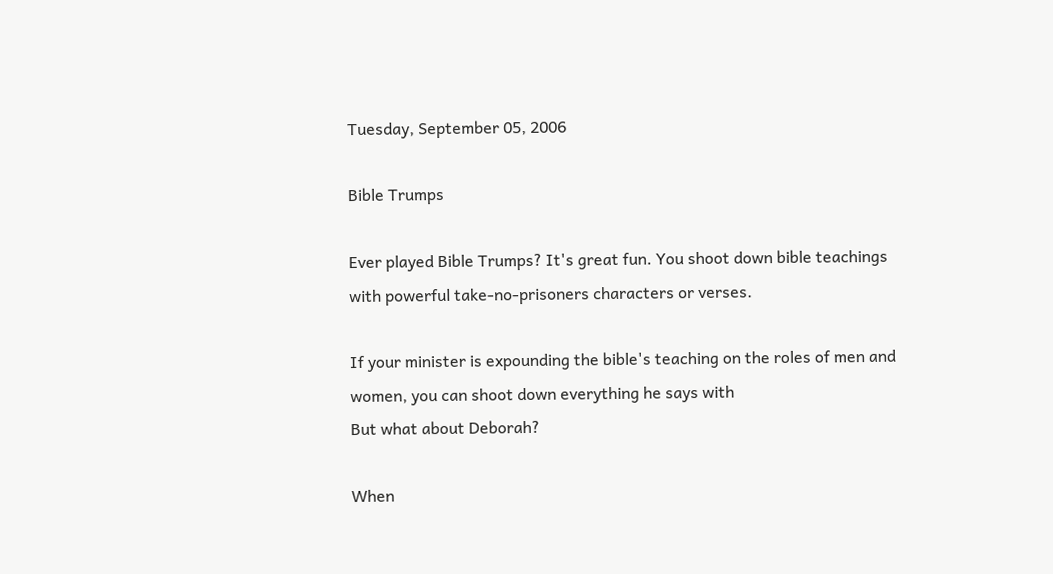Tuesday, September 05, 2006

Bible Trumps

Ever played Bible Trumps? It's great fun. You shoot down bible teachings with powerful take-no-prisoners characters or verses.

If your minister is expounding the bible's teaching on the roles of men and women, you can shoot down everything he says with
But what about Deborah?

When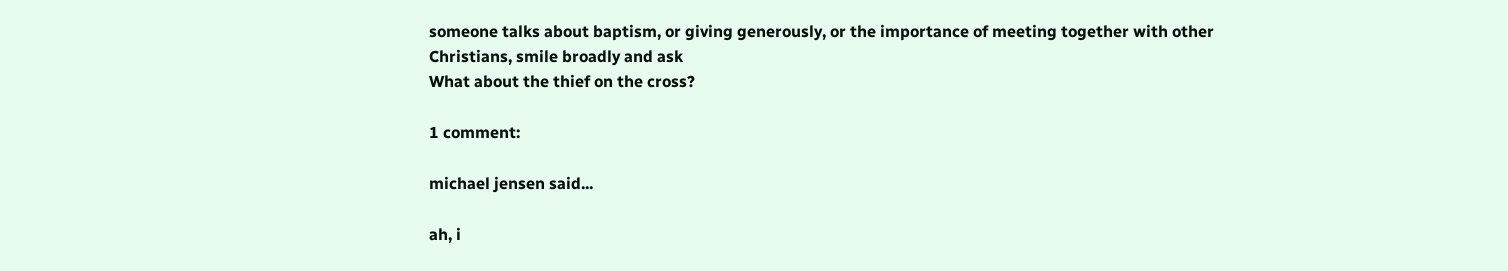someone talks about baptism, or giving generously, or the importance of meeting together with other Christians, smile broadly and ask
What about the thief on the cross?

1 comment:

michael jensen said...

ah, i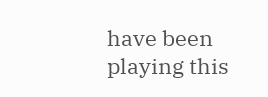have been playing this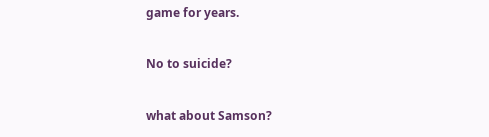game for years.

No to suicide?

what about Samson?